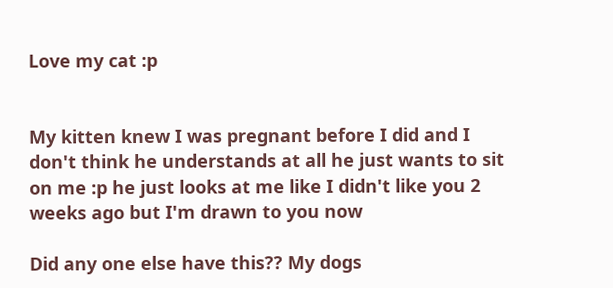Love my cat :p


My kitten knew I was pregnant before I did and I don't think he understands at all he just wants to sit on me :p he just looks at me like I didn't like you 2 weeks ago but I'm drawn to you now

Did any one else have this?? My dogs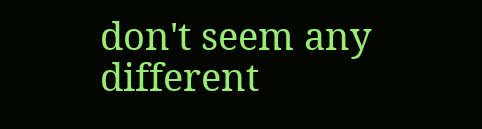don't seem any different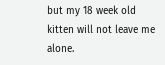but my 18 week old kitten will not leave me alone.